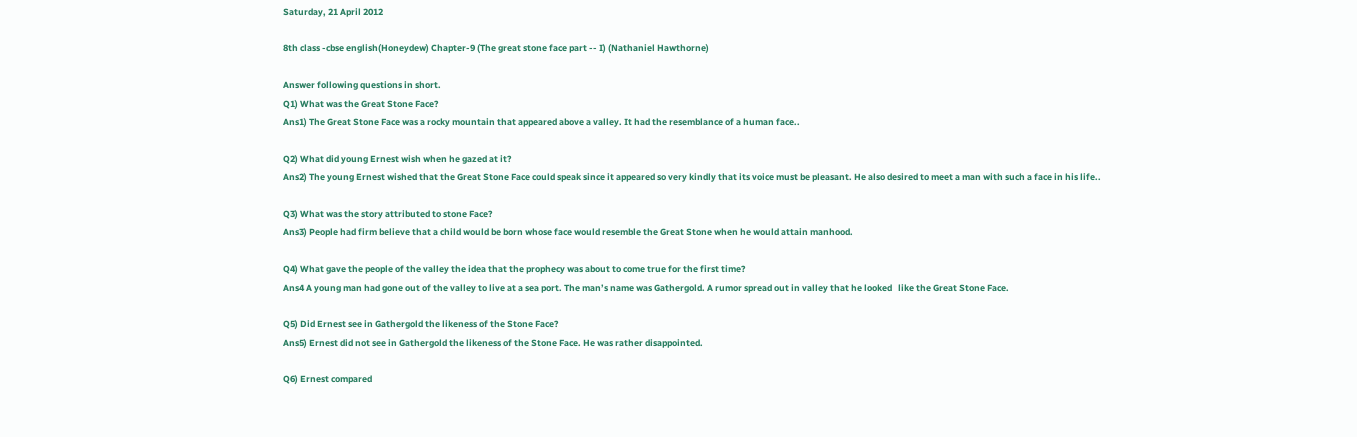Saturday, 21 April 2012

8th class -cbse english(Honeydew) Chapter-9 (The great stone face part -- I) (Nathaniel Hawthorne)

Answer following questions in short.
Q1) What was the Great Stone Face?
Ans1) The Great Stone Face was a rocky mountain that appeared above a valley. It had the resemblance of a human face..

Q2) What did young Ernest wish when he gazed at it?
Ans2) The young Ernest wished that the Great Stone Face could speak since it appeared so very kindly that its voice must be pleasant. He also desired to meet a man with such a face in his life..

Q3) What was the story attributed to stone Face?
Ans3) People had firm believe that a child would be born whose face would resemble the Great Stone when he would attain manhood.

Q4) What gave the people of the valley the idea that the prophecy was about to come true for the first time?
Ans4 A young man had gone out of the valley to live at a sea port. The man’s name was Gathergold. A rumor spread out in valley that he looked   like the Great Stone Face.

Q5) Did Ernest see in Gathergold the likeness of the Stone Face?
Ans5) Ernest did not see in Gathergold the likeness of the Stone Face. He was rather disappointed.

Q6) Ernest compared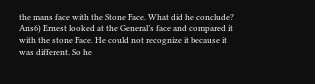the mans face with the Stone Face. What did he conclude?
Ans6) Ernest looked at the General’s face and compared it with the stone Face. He could not recognize it because it was different. So he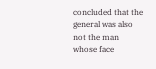concluded that the general was also not the man whose face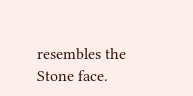resembles the Stone face.